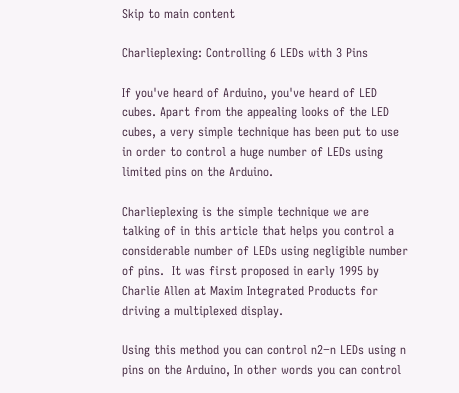Skip to main content

Charlieplexing: Controlling 6 LEDs with 3 Pins

If you've heard of Arduino, you've heard of LED cubes. Apart from the appealing looks of the LED cubes, a very simple technique has been put to use in order to control a huge number of LEDs using limited pins on the Arduino.

Charlieplexing is the simple technique we are talking of in this article that helps you control a considerable number of LEDs using negligible number of pins.  It was first proposed in early 1995 by Charlie Allen at Maxim Integrated Products for driving a multiplexed display.

Using this method you can control n2−n LEDs using n pins on the Arduino, In other words you can control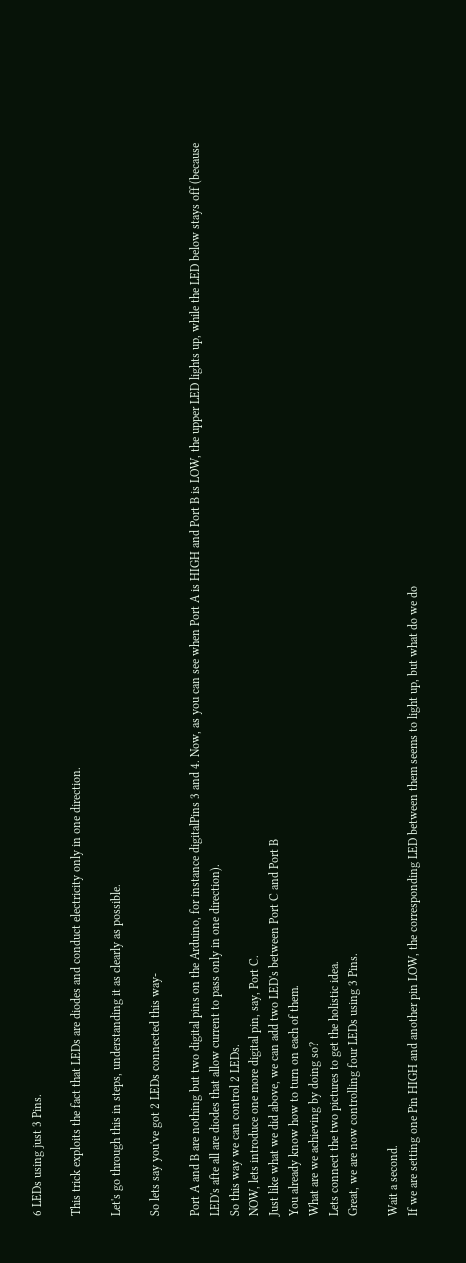6 LEDs using just 3 Pins.

This trick exploits the fact that LEDs are diodes and conduct electricity only in one direction.

Let's go through this in steps, understanding it as clearly as possible.

So lets say you've got 2 LEDs connected this way-

Port A and B are nothing but two digital pins on the Arduino, for instance digitalPins 3 and 4. Now, as you can see when Port A is HIGH and Port B is LOW, the upper LED lights up, while the LED below stays off (because LED's afte all are diodes that allow current to pass only in one direction).
So this way we can control 2 LEDs.
NOW, lets introduce one more digital pin, say, Port C.
Just like what we did above, we can add two LED's between Port C and Port B
You already know how to turn on each of them.
What are we achieving by doing so?
Lets connect the two pictures to get the holistic idea.
Great, we are now controlling four LEDs using 3 Pins.

Wait a second.
If we are setting one Pin HIGH and another pin LOW, the corresponding LED between them seems to light up, but what do we do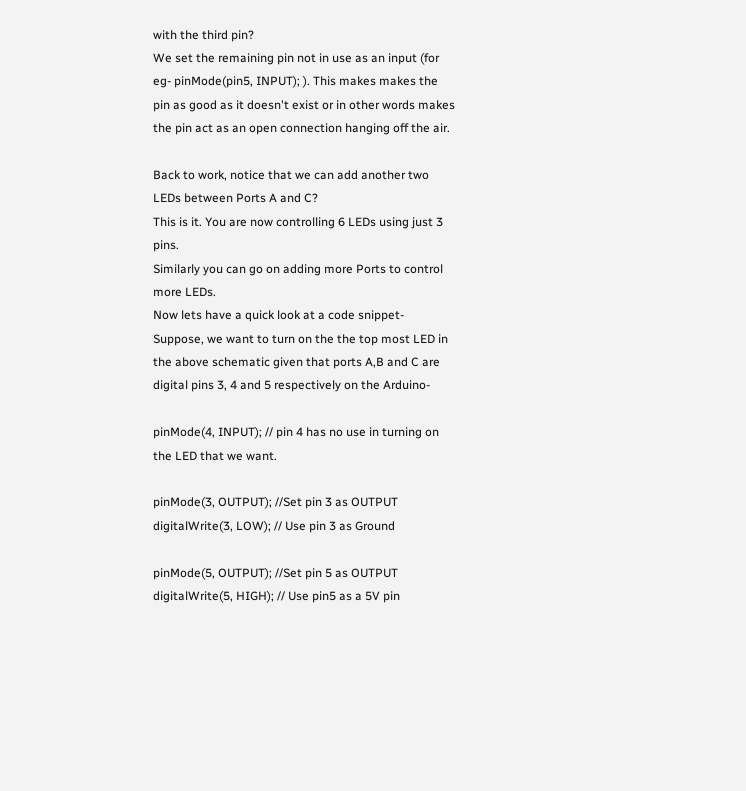with the third pin?
We set the remaining pin not in use as an input (for eg- pinMode(pin5, INPUT); ). This makes makes the pin as good as it doesn't exist or in other words makes the pin act as an open connection hanging off the air.

Back to work, notice that we can add another two LEDs between Ports A and C?
This is it. You are now controlling 6 LEDs using just 3 pins.
Similarly you can go on adding more Ports to control more LEDs.
Now lets have a quick look at a code snippet-
Suppose, we want to turn on the the top most LED in the above schematic given that ports A,B and C are digital pins 3, 4 and 5 respectively on the Arduino-

pinMode(4, INPUT); // pin 4 has no use in turning on the LED that we want.

pinMode(3, OUTPUT); //Set pin 3 as OUTPUT
digitalWrite(3, LOW); // Use pin 3 as Ground

pinMode(5, OUTPUT); //Set pin 5 as OUTPUT
digitalWrite(5, HIGH); // Use pin5 as a 5V pin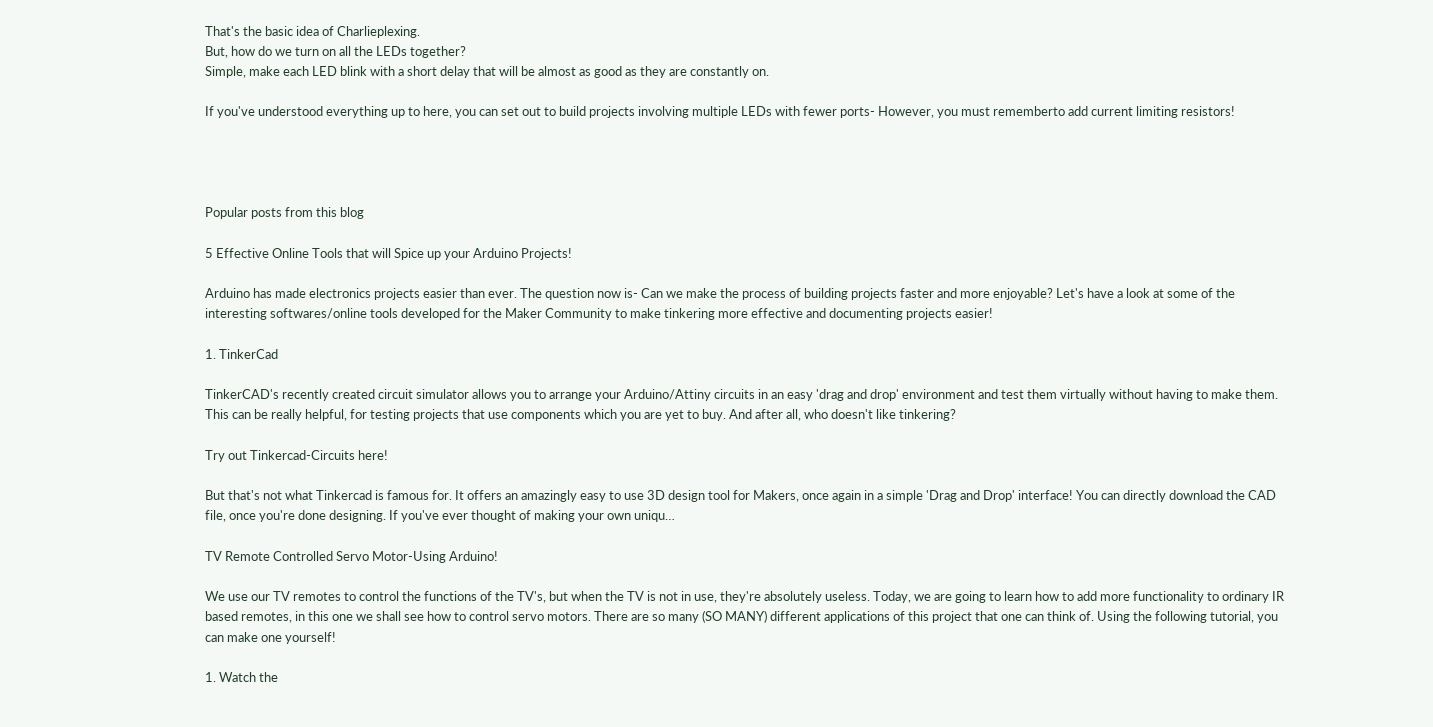That's the basic idea of Charlieplexing.
But, how do we turn on all the LEDs together?
Simple, make each LED blink with a short delay that will be almost as good as they are constantly on.

If you've understood everything up to here, you can set out to build projects involving multiple LEDs with fewer ports- However, you must rememberto add current limiting resistors!




Popular posts from this blog

5 Effective Online Tools that will Spice up your Arduino Projects!

Arduino has made electronics projects easier than ever. The question now is- Can we make the process of building projects faster and more enjoyable? Let's have a look at some of the interesting softwares/online tools developed for the Maker Community to make tinkering more effective and documenting projects easier!

1. TinkerCad

TinkerCAD's recently created circuit simulator allows you to arrange your Arduino/Attiny circuits in an easy 'drag and drop' environment and test them virtually without having to make them. This can be really helpful, for testing projects that use components which you are yet to buy. And after all, who doesn't like tinkering?

Try out Tinkercad-Circuits here!

But that's not what Tinkercad is famous for. It offers an amazingly easy to use 3D design tool for Makers, once again in a simple 'Drag and Drop' interface! You can directly download the CAD file, once you're done designing. If you've ever thought of making your own uniqu…

TV Remote Controlled Servo Motor-Using Arduino!

We use our TV remotes to control the functions of the TV's, but when the TV is not in use, they're absolutely useless. Today, we are going to learn how to add more functionality to ordinary IR based remotes, in this one we shall see how to control servo motors. There are so many (SO MANY) different applications of this project that one can think of. Using the following tutorial, you can make one yourself!

1. Watch the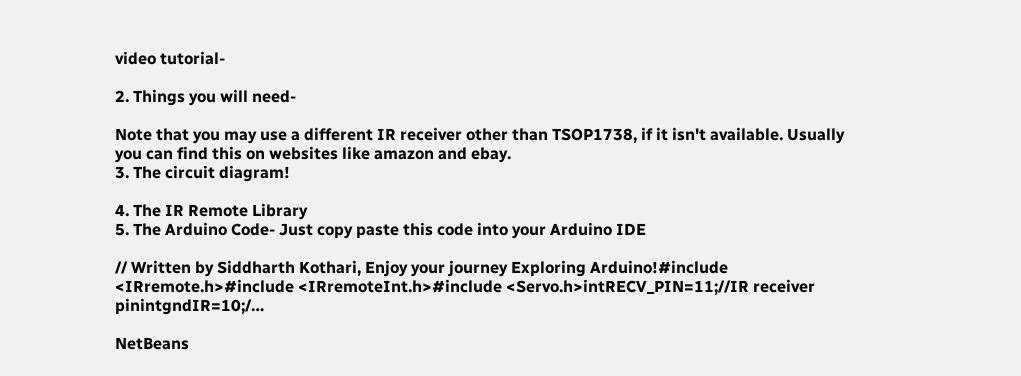video tutorial-

2. Things you will need-

Note that you may use a different IR receiver other than TSOP1738, if it isn't available. Usually you can find this on websites like amazon and ebay.
3. The circuit diagram!

4. The IR Remote Library
5. The Arduino Code- Just copy paste this code into your Arduino IDE

// Written by Siddharth Kothari, Enjoy your journey Exploring Arduino!#include <IRremote.h>#include <IRremoteInt.h>#include <Servo.h>intRECV_PIN=11;//IR receiver pinintgndIR=10;/…

NetBeans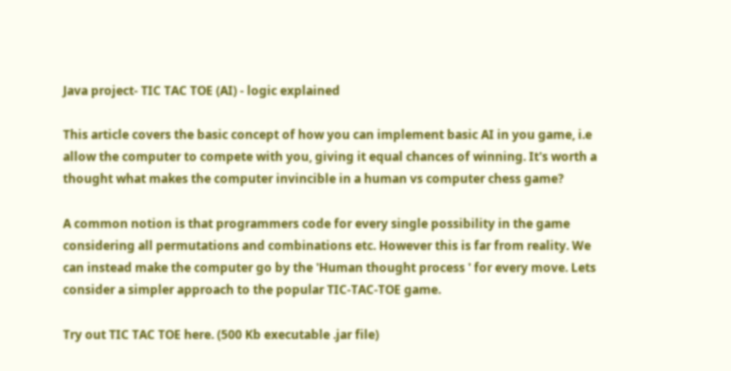Java project- TIC TAC TOE (AI) - logic explained

This article covers the basic concept of how you can implement basic AI in you game, i.e allow the computer to compete with you, giving it equal chances of winning. It's worth a thought what makes the computer invincible in a human vs computer chess game?

A common notion is that programmers code for every single possibility in the game considering all permutations and combinations etc. However this is far from reality. We can instead make the computer go by the 'Human thought process ' for every move. Lets consider a simpler approach to the popular TIC-TAC-TOE game.

Try out TIC TAC TOE here. (500 Kb executable .jar file)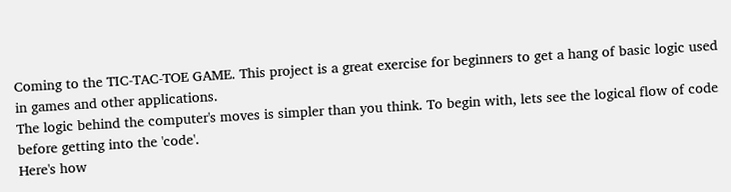Coming to the TIC-TAC-TOE GAME. This project is a great exercise for beginners to get a hang of basic logic used in games and other applications.
The logic behind the computer's moves is simpler than you think. To begin with, lets see the logical flow of code before getting into the 'code'.
Here's how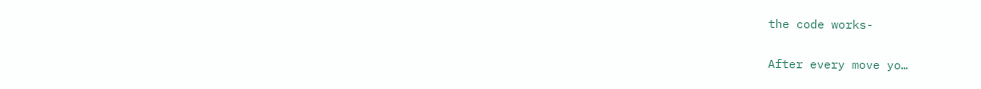the code works-

After every move yo…